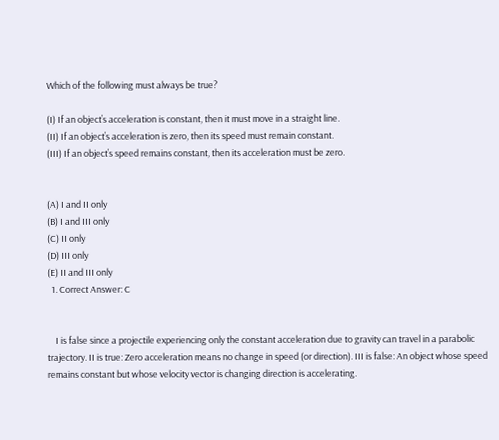Which of the following must always be true?

(I) If an object’s acceleration is constant, then it must move in a straight line.
(II) If an object’s acceleration is zero, then its speed must remain constant.
(III) If an object’s speed remains constant, then its acceleration must be zero.


(A) I and II only
(B) I and III only
(C) II only
(D) III only
(E) II and III only
  1. Correct Answer: C


    I is false since a projectile experiencing only the constant acceleration due to gravity can travel in a parabolic trajectory. II is true: Zero acceleration means no change in speed (or direction). III is false: An object whose speed remains constant but whose velocity vector is changing direction is accelerating.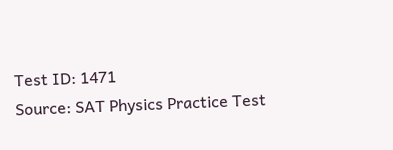Test ID: 1471
Source: SAT Physics Practice Test